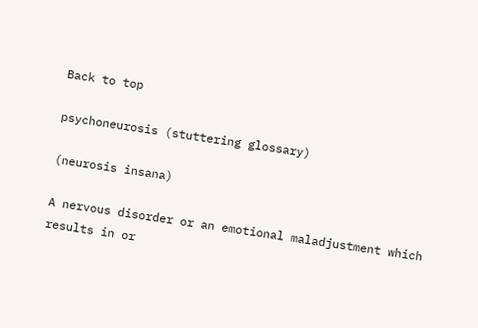Back to top

psychoneurosis (stuttering glossary)

(neurosis insana)

A nervous disorder or an emotional maladjustment which results in or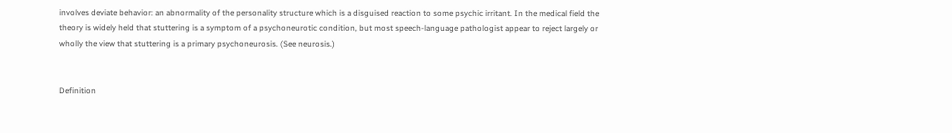involves deviate behavior: an abnormality of the personality structure which is a disguised reaction to some psychic irritant. In the medical field the theory is widely held that stuttering is a symptom of a psychoneurotic condition, but most speech-language pathologist appear to reject largely or wholly the view that stuttering is a primary psychoneurosis. (See neurosis.)


Definition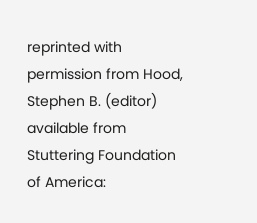reprinted with permission from Hood, Stephen B. (editor) available from Stuttering Foundation of America: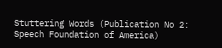Stuttering Words (Publication No 2: Speech Foundation of America)